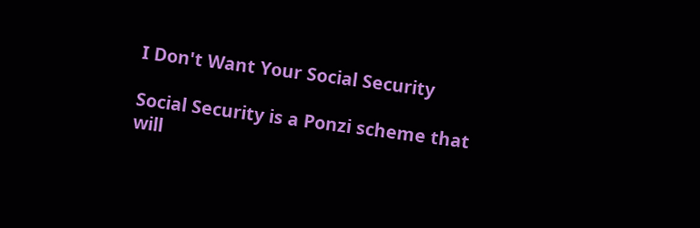I Don't Want Your Social Security

Social Security is a Ponzi scheme that will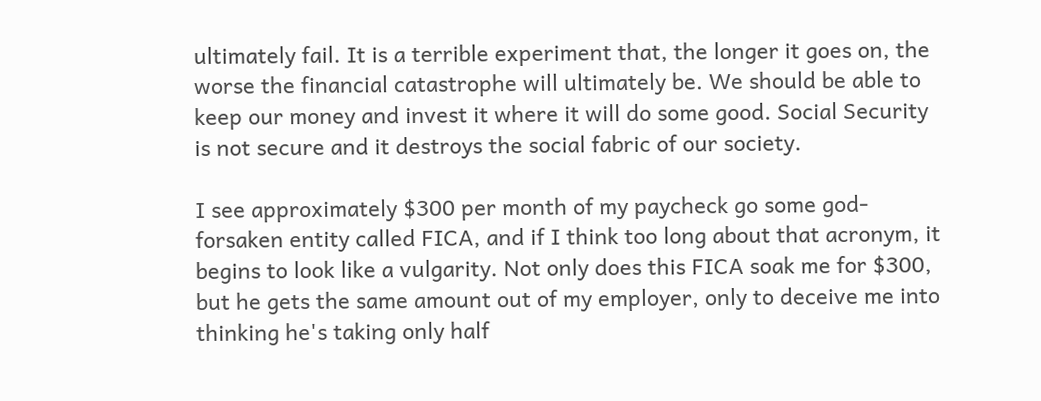ultimately fail. It is a terrible experiment that, the longer it goes on, the worse the financial catastrophe will ultimately be. We should be able to keep our money and invest it where it will do some good. Social Security is not secure and it destroys the social fabric of our society.

I see approximately $300 per month of my paycheck go some god-forsaken entity called FICA, and if I think too long about that acronym, it begins to look like a vulgarity. Not only does this FICA soak me for $300, but he gets the same amount out of my employer, only to deceive me into thinking he's taking only half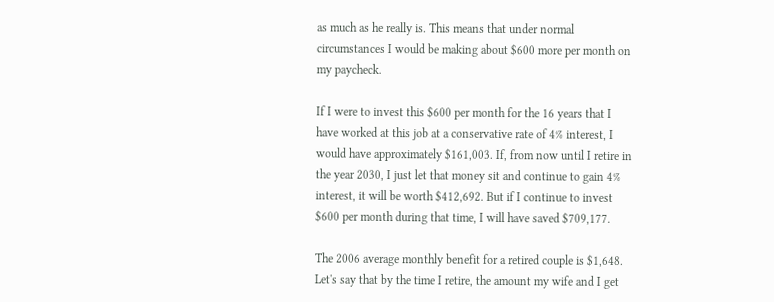as much as he really is. This means that under normal circumstances I would be making about $600 more per month on my paycheck.

If I were to invest this $600 per month for the 16 years that I have worked at this job at a conservative rate of 4% interest, I would have approximately $161,003. If, from now until I retire in the year 2030, I just let that money sit and continue to gain 4% interest, it will be worth $412,692. But if I continue to invest $600 per month during that time, I will have saved $709,177.

The 2006 average monthly benefit for a retired couple is $1,648. Let's say that by the time I retire, the amount my wife and I get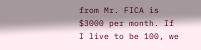from Mr. FICA is $3000 per month. If I live to be 100, we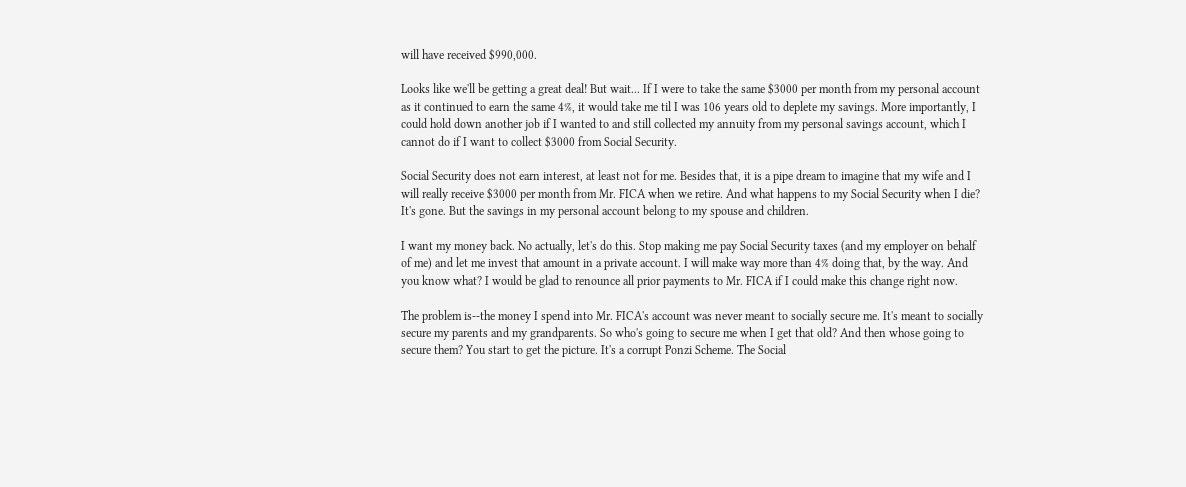will have received $990,000.

Looks like we'll be getting a great deal! But wait... If I were to take the same $3000 per month from my personal account as it continued to earn the same 4%, it would take me til I was 106 years old to deplete my savings. More importantly, I could hold down another job if I wanted to and still collected my annuity from my personal savings account, which I cannot do if I want to collect $3000 from Social Security.

Social Security does not earn interest, at least not for me. Besides that, it is a pipe dream to imagine that my wife and I will really receive $3000 per month from Mr. FICA when we retire. And what happens to my Social Security when I die? It's gone. But the savings in my personal account belong to my spouse and children.

I want my money back. No actually, let's do this. Stop making me pay Social Security taxes (and my employer on behalf of me) and let me invest that amount in a private account. I will make way more than 4% doing that, by the way. And you know what? I would be glad to renounce all prior payments to Mr. FICA if I could make this change right now.

The problem is--the money I spend into Mr. FICA's account was never meant to socially secure me. It's meant to socially secure my parents and my grandparents. So who's going to secure me when I get that old? And then whose going to secure them? You start to get the picture. It's a corrupt Ponzi Scheme. The Social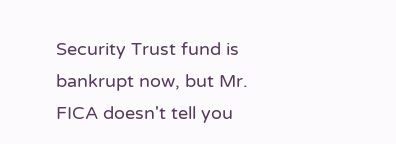Security Trust fund is bankrupt now, but Mr. FICA doesn't tell you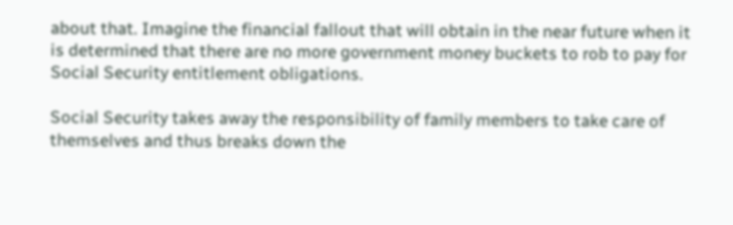about that. Imagine the financial fallout that will obtain in the near future when it is determined that there are no more government money buckets to rob to pay for Social Security entitlement obligations.

Social Security takes away the responsibility of family members to take care of themselves and thus breaks down the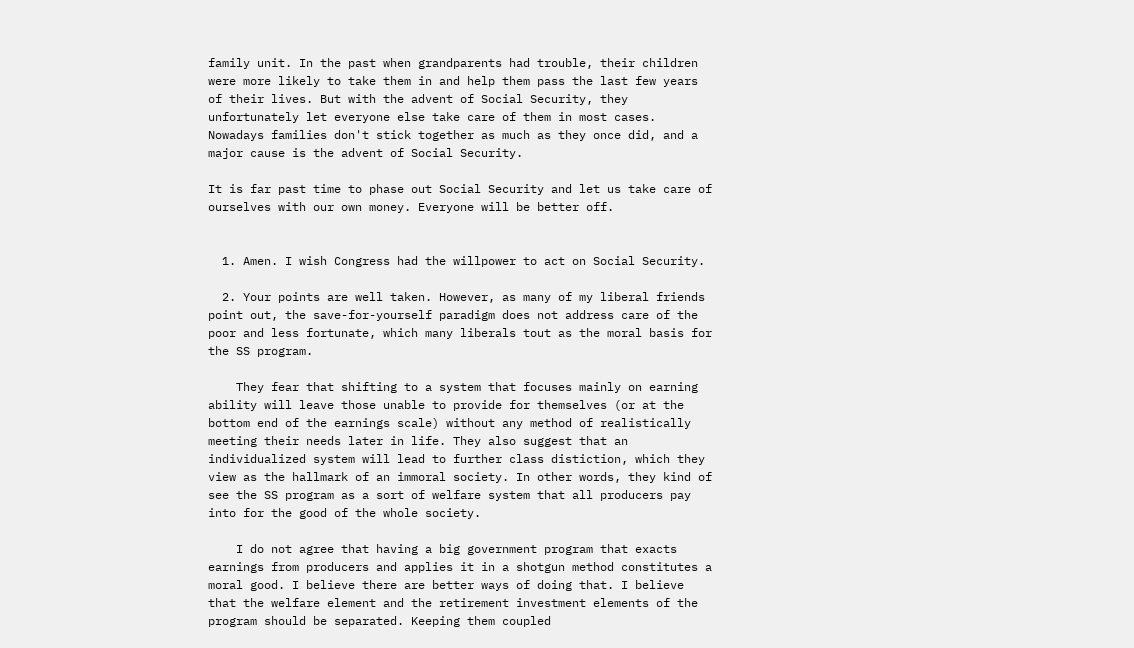family unit. In the past when grandparents had trouble, their children were more likely to take them in and help them pass the last few years of their lives. But with the advent of Social Security, they unfortunately let everyone else take care of them in most cases. Nowadays families don't stick together as much as they once did, and a major cause is the advent of Social Security.

It is far past time to phase out Social Security and let us take care of ourselves with our own money. Everyone will be better off.


  1. Amen. I wish Congress had the willpower to act on Social Security.

  2. Your points are well taken. However, as many of my liberal friends point out, the save-for-yourself paradigm does not address care of the poor and less fortunate, which many liberals tout as the moral basis for the SS program.

    They fear that shifting to a system that focuses mainly on earning ability will leave those unable to provide for themselves (or at the bottom end of the earnings scale) without any method of realistically meeting their needs later in life. They also suggest that an individualized system will lead to further class distiction, which they view as the hallmark of an immoral society. In other words, they kind of see the SS program as a sort of welfare system that all producers pay into for the good of the whole society.

    I do not agree that having a big government program that exacts earnings from producers and applies it in a shotgun method constitutes a moral good. I believe there are better ways of doing that. I believe that the welfare element and the retirement investment elements of the program should be separated. Keeping them coupled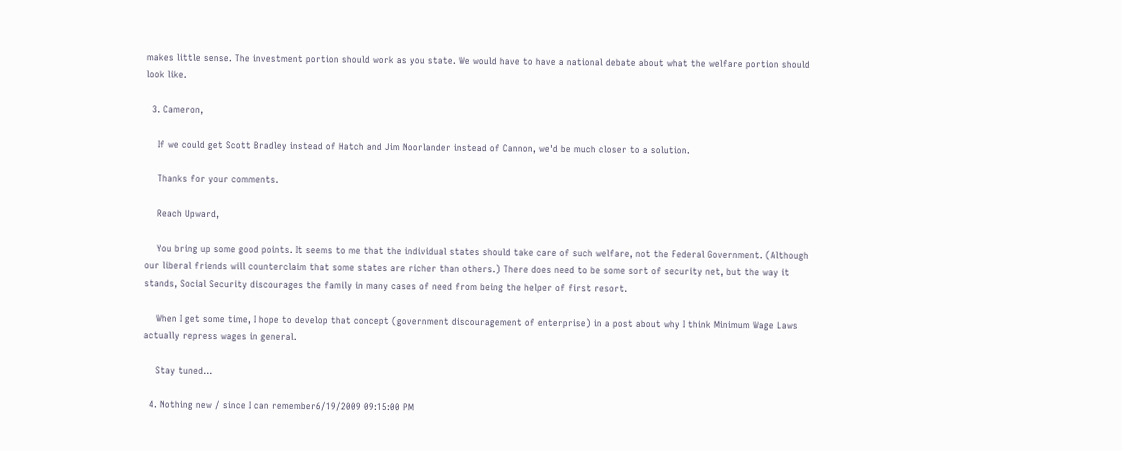makes little sense. The investment portion should work as you state. We would have to have a national debate about what the welfare portion should look like.

  3. Cameron,

    If we could get Scott Bradley instead of Hatch and Jim Noorlander instead of Cannon, we'd be much closer to a solution.

    Thanks for your comments.

    Reach Upward,

    You bring up some good points. It seems to me that the individual states should take care of such welfare, not the Federal Government. (Although our liberal friends will counterclaim that some states are richer than others.) There does need to be some sort of security net, but the way it stands, Social Security discourages the family in many cases of need from being the helper of first resort.

    When I get some time, I hope to develop that concept (government discouragement of enterprise) in a post about why I think Minimum Wage Laws actually repress wages in general.

    Stay tuned...

  4. Nothing new / since I can remember6/19/2009 09:15:00 PM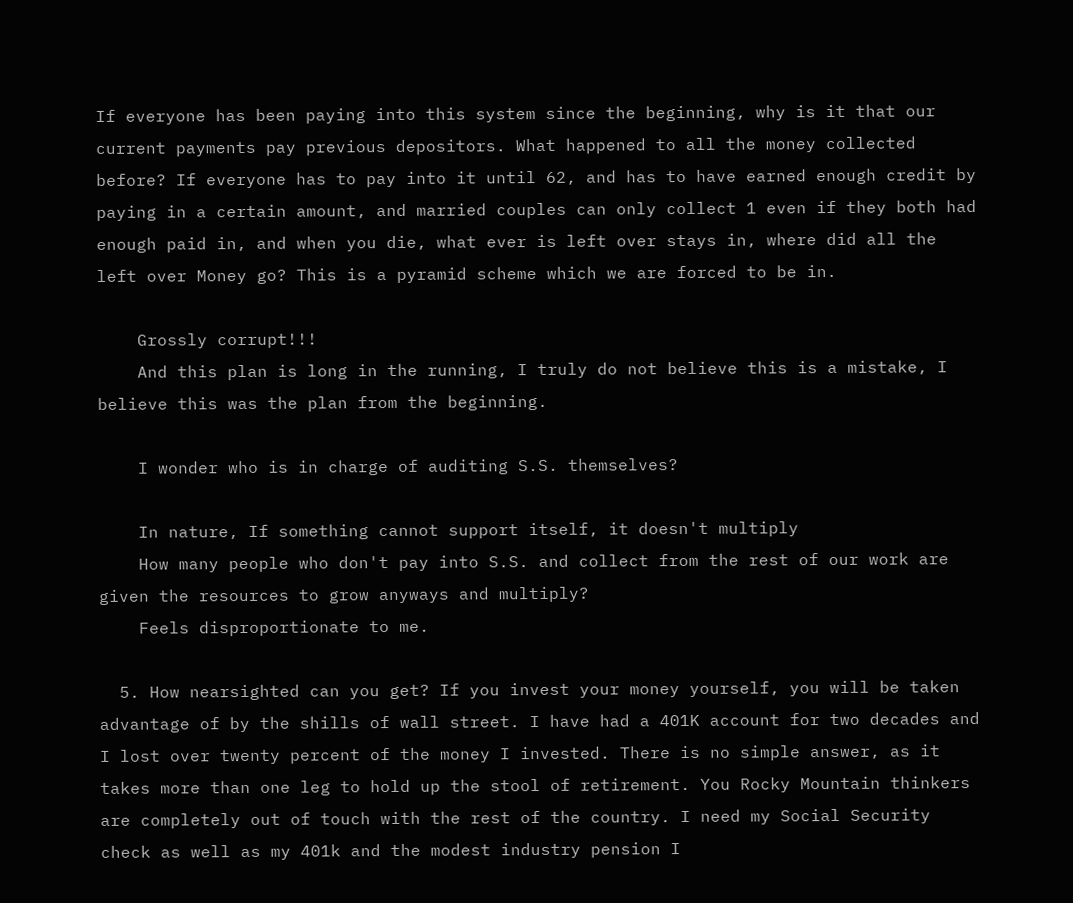If everyone has been paying into this system since the beginning, why is it that our current payments pay previous depositors. What happened to all the money collected before? If everyone has to pay into it until 62, and has to have earned enough credit by paying in a certain amount, and married couples can only collect 1 even if they both had enough paid in, and when you die, what ever is left over stays in, where did all the left over Money go? This is a pyramid scheme which we are forced to be in.

    Grossly corrupt!!!
    And this plan is long in the running, I truly do not believe this is a mistake, I believe this was the plan from the beginning.

    I wonder who is in charge of auditing S.S. themselves?

    In nature, If something cannot support itself, it doesn't multiply
    How many people who don't pay into S.S. and collect from the rest of our work are given the resources to grow anyways and multiply?
    Feels disproportionate to me.

  5. How nearsighted can you get? If you invest your money yourself, you will be taken advantage of by the shills of wall street. I have had a 401K account for two decades and I lost over twenty percent of the money I invested. There is no simple answer, as it takes more than one leg to hold up the stool of retirement. You Rocky Mountain thinkers are completely out of touch with the rest of the country. I need my Social Security check as well as my 401k and the modest industry pension I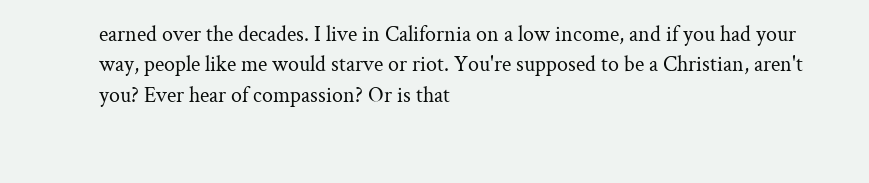earned over the decades. I live in California on a low income, and if you had your way, people like me would starve or riot. You're supposed to be a Christian, aren't you? Ever hear of compassion? Or is that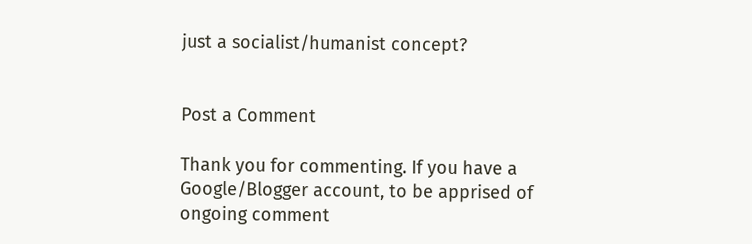just a socialist/humanist concept?


Post a Comment

Thank you for commenting. If you have a Google/Blogger account, to be apprised of ongoing comment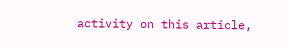activity on this article,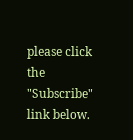please click the "Subscribe" link below.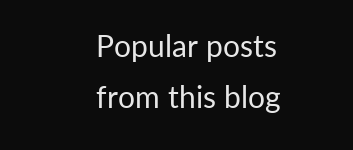Popular posts from this blog